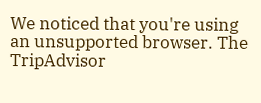We noticed that you're using an unsupported browser. The TripAdvisor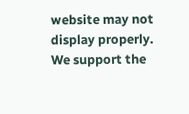website may not display properly.
We support the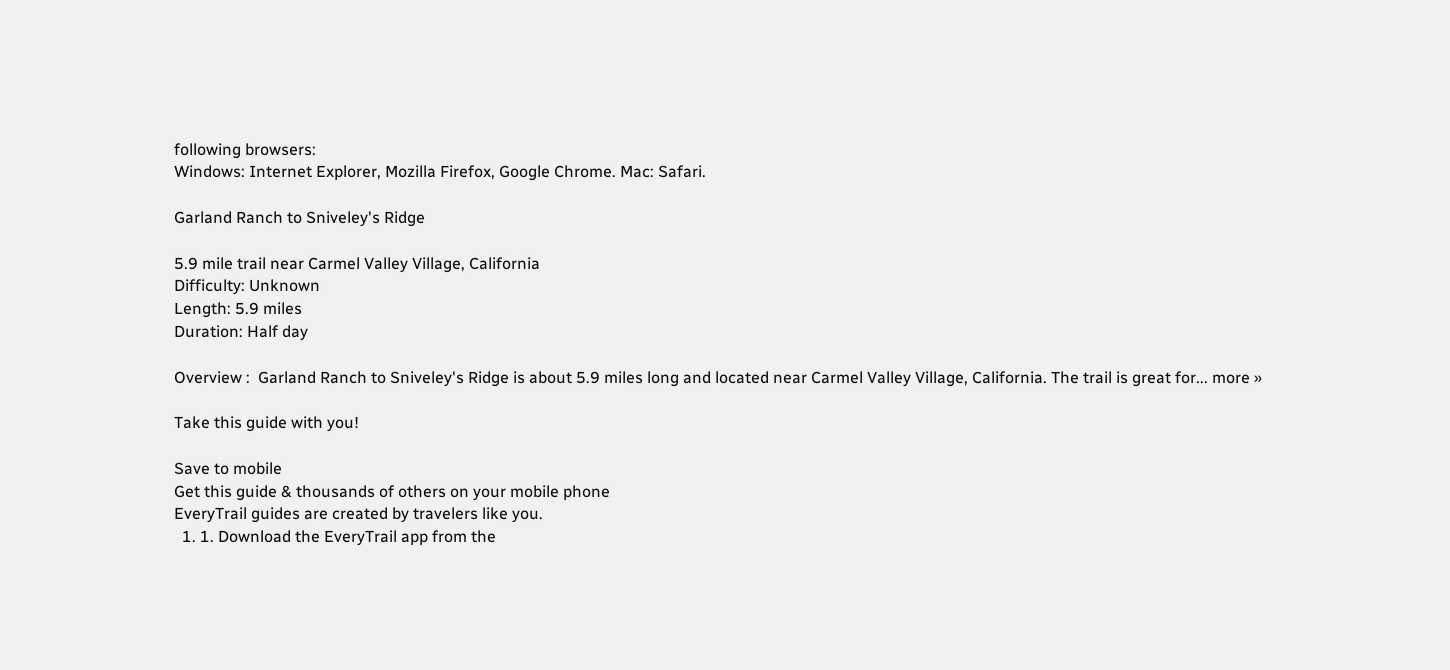following browsers:
Windows: Internet Explorer, Mozilla Firefox, Google Chrome. Mac: Safari.

Garland Ranch to Sniveley's Ridge

5.9 mile trail near Carmel Valley Village, California
Difficulty: Unknown
Length: 5.9 miles
Duration: Half day

Overview :  Garland Ranch to Sniveley's Ridge is about 5.9 miles long and located near Carmel Valley Village, California. The trail is great for... more »

Take this guide with you!

Save to mobile
Get this guide & thousands of others on your mobile phone
EveryTrail guides are created by travelers like you.
  1. 1. Download the EveryTrail app from the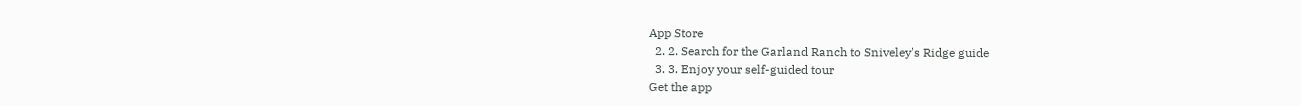App Store
  2. 2. Search for the Garland Ranch to Sniveley's Ridge guide
  3. 3. Enjoy your self-guided tour
Get the app